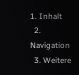1. Inhalt
  2. Navigation
  3. Weitere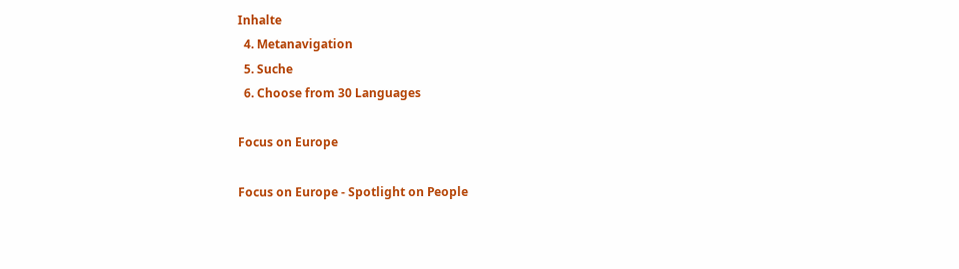Inhalte
  4. Metanavigation
  5. Suche
  6. Choose from 30 Languages

Focus on Europe

Focus on Europe - Spotlight on People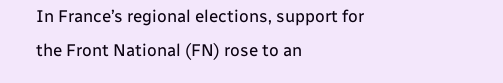In France’s regional elections, support for the Front National (FN) rose to an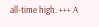all-time high. +++ A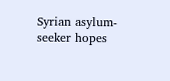Syrian asylum-seeker hopes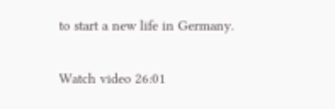to start a new life in Germany.

Watch video 26:01